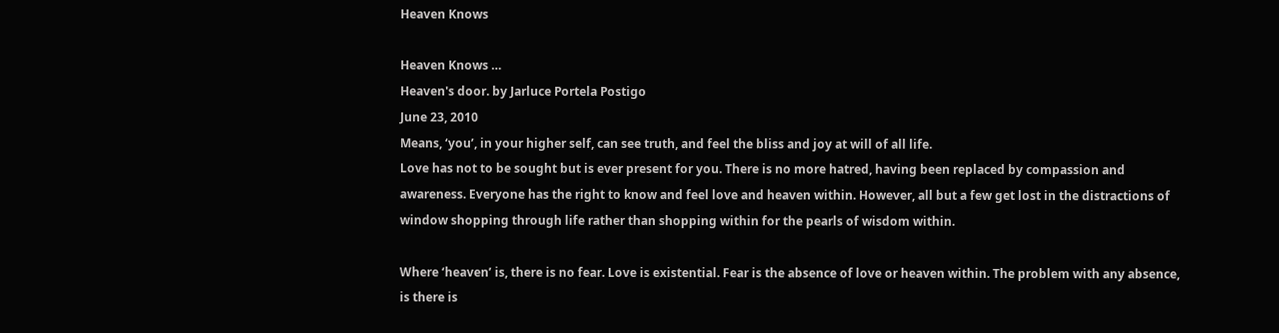Heaven Knows

Heaven Knows …
Heaven's door. by Jarluce Portela Postigo
June 23, 2010
Means, ‘you’, in your higher self, can see truth, and feel the bliss and joy at will of all life.
Love has not to be sought but is ever present for you. There is no more hatred, having been replaced by compassion and awareness. Everyone has the right to know and feel love and heaven within. However, all but a few get lost in the distractions of window shopping through life rather than shopping within for the pearls of wisdom within.

Where ‘heaven’ is, there is no fear. Love is existential. Fear is the absence of love or heaven within. The problem with any absence, is there is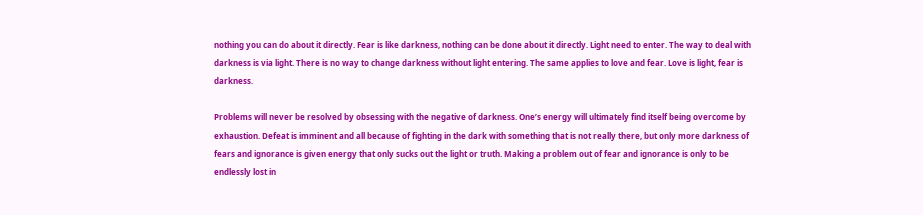nothing you can do about it directly. Fear is like darkness, nothing can be done about it directly. Light need to enter. The way to deal with darkness is via light. There is no way to change darkness without light entering. The same applies to love and fear. Love is light, fear is darkness.

Problems will never be resolved by obsessing with the negative of darkness. One’s energy will ultimately find itself being overcome by exhaustion. Defeat is imminent and all because of fighting in the dark with something that is not really there, but only more darkness of fears and ignorance is given energy that only sucks out the light or truth. Making a problem out of fear and ignorance is only to be endlessly lost in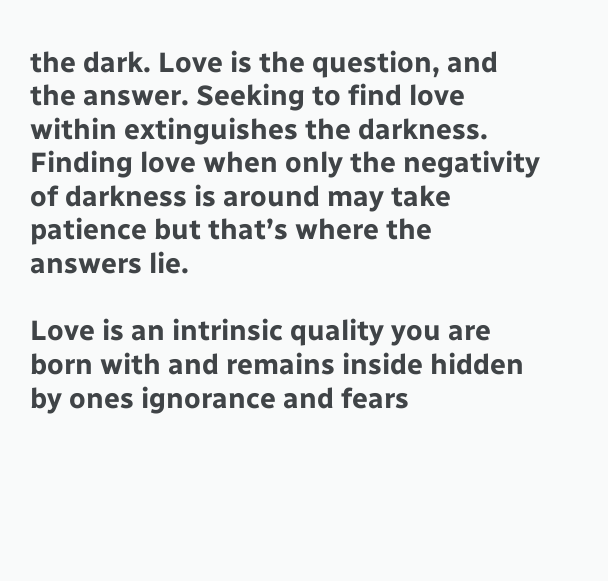the dark. Love is the question, and the answer. Seeking to find love within extinguishes the darkness. Finding love when only the negativity of darkness is around may take patience but that’s where the answers lie.

Love is an intrinsic quality you are born with and remains inside hidden by ones ignorance and fears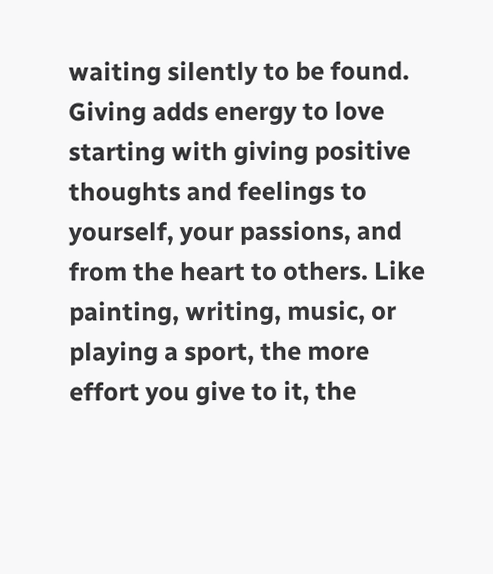waiting silently to be found. Giving adds energy to love starting with giving positive thoughts and feelings to yourself, your passions, and from the heart to others. Like painting, writing, music, or playing a sport, the more effort you give to it, the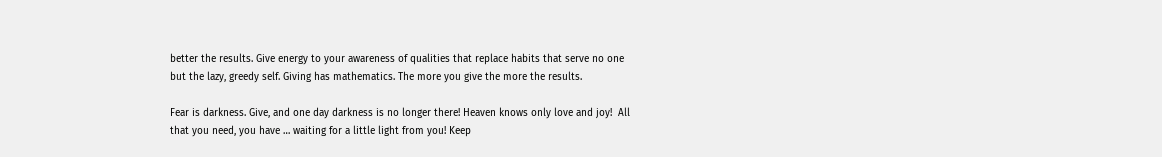better the results. Give energy to your awareness of qualities that replace habits that serve no one but the lazy, greedy self. Giving has mathematics. The more you give the more the results.

Fear is darkness. Give, and one day darkness is no longer there! Heaven knows only love and joy!  All that you need, you have … waiting for a little light from you! Keep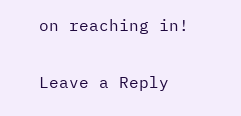on reaching in!

Leave a Reply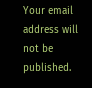Your email address will not be published.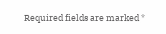Required fields are marked *